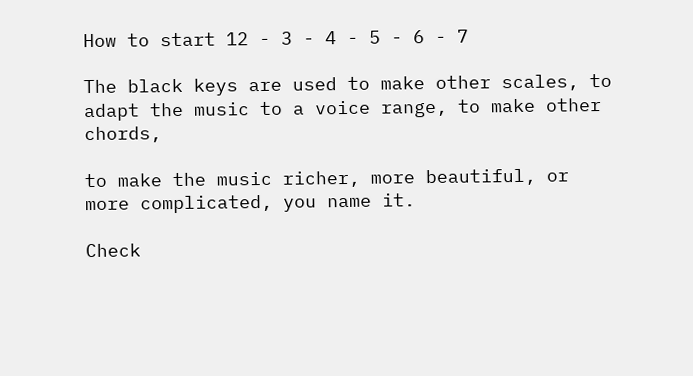How to start 12 - 3 - 4 - 5 - 6 - 7

The black keys are used to make other scales, to adapt the music to a voice range, to make other chords,

to make the music richer, more beautiful, or more complicated, you name it.

Check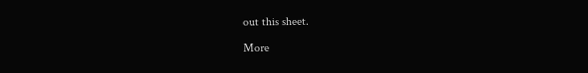out this sheet.

More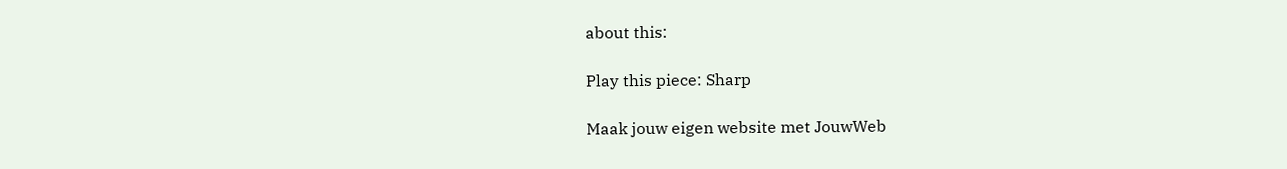about this:

Play this piece: Sharp

Maak jouw eigen website met JouwWeb